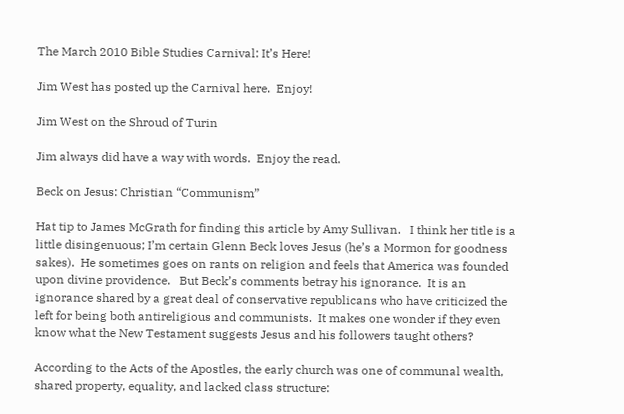The March 2010 Bible Studies Carnival: It’s Here!

Jim West has posted up the Carnival here.  Enjoy!

Jim West on the Shroud of Turin

Jim always did have a way with words.  Enjoy the read.

Beck on Jesus: Christian “Communism”

Hat tip to James McGrath for finding this article by Amy Sullivan.   I think her title is a little disingenuous; I’m certain Glenn Beck loves Jesus (he’s a Mormon for goodness sakes).  He sometimes goes on rants on religion and feels that America was founded upon divine providence.   But Beck’s comments betray his ignorance.  It is an ignorance shared by a great deal of conservative republicans who have criticized the left for being both antireligious and communists.  It makes one wonder if they even know what the New Testament suggests Jesus and his followers taught others?

According to the Acts of the Apostles, the early church was one of communal wealth, shared property, equality, and lacked class structure: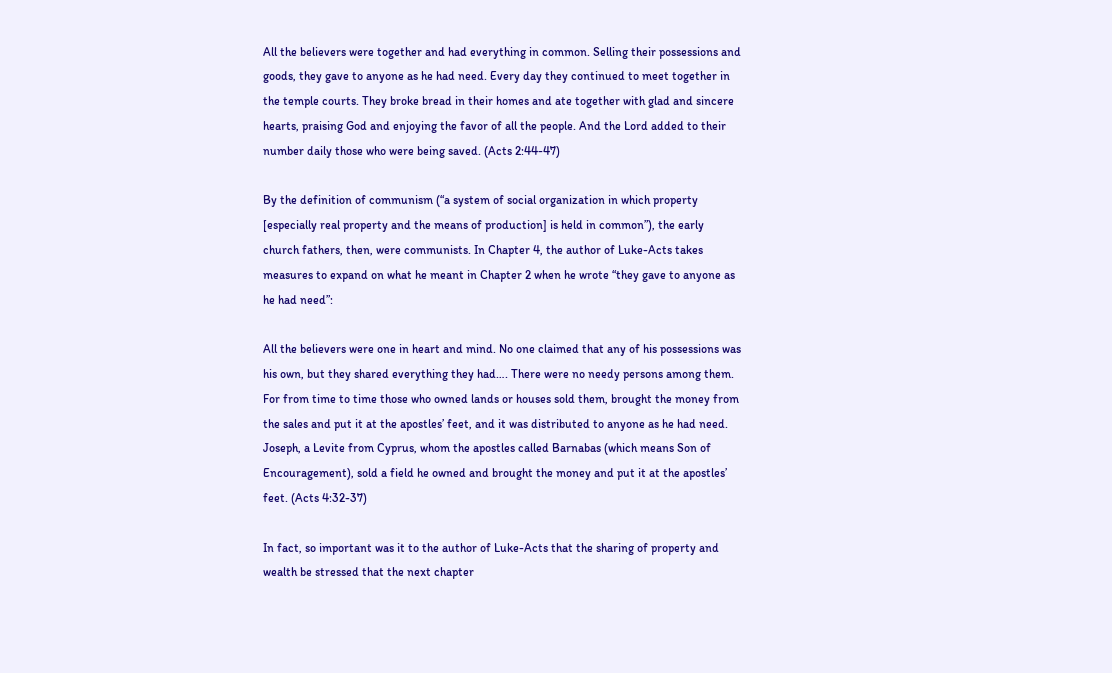All the believers were together and had everything in common. Selling their possessions and goods, they gave to anyone as he had need. Every day they continued to meet together in the temple courts. They broke bread in their homes and ate together with glad and sincere hearts, praising God and enjoying the favor of all the people. And the Lord added to their number daily those who were being saved. (Acts 2:44-47)

By the definition of communism (“a system of social organization in which property [especially real property and the means of production] is held in common”), the early church fathers, then, were communists. In Chapter 4, the author of Luke-Acts takes measures to expand on what he meant in Chapter 2 when he wrote “they gave to anyone as he had need”:

All the believers were one in heart and mind. No one claimed that any of his possessions was his own, but they shared everything they had…. There were no needy persons among them. For from time to time those who owned lands or houses sold them, brought the money from the sales and put it at the apostles’ feet, and it was distributed to anyone as he had need.  Joseph, a Levite from Cyprus, whom the apostles called Barnabas (which means Son of Encouragement), sold a field he owned and brought the money and put it at the apostles’ feet. (Acts 4:32-37)

In fact, so important was it to the author of Luke-Acts that the sharing of property and wealth be stressed that the next chapter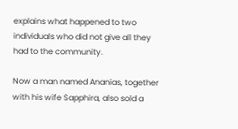explains what happened to two individuals who did not give all they had to the community.

Now a man named Ananias, together with his wife Sapphira, also sold a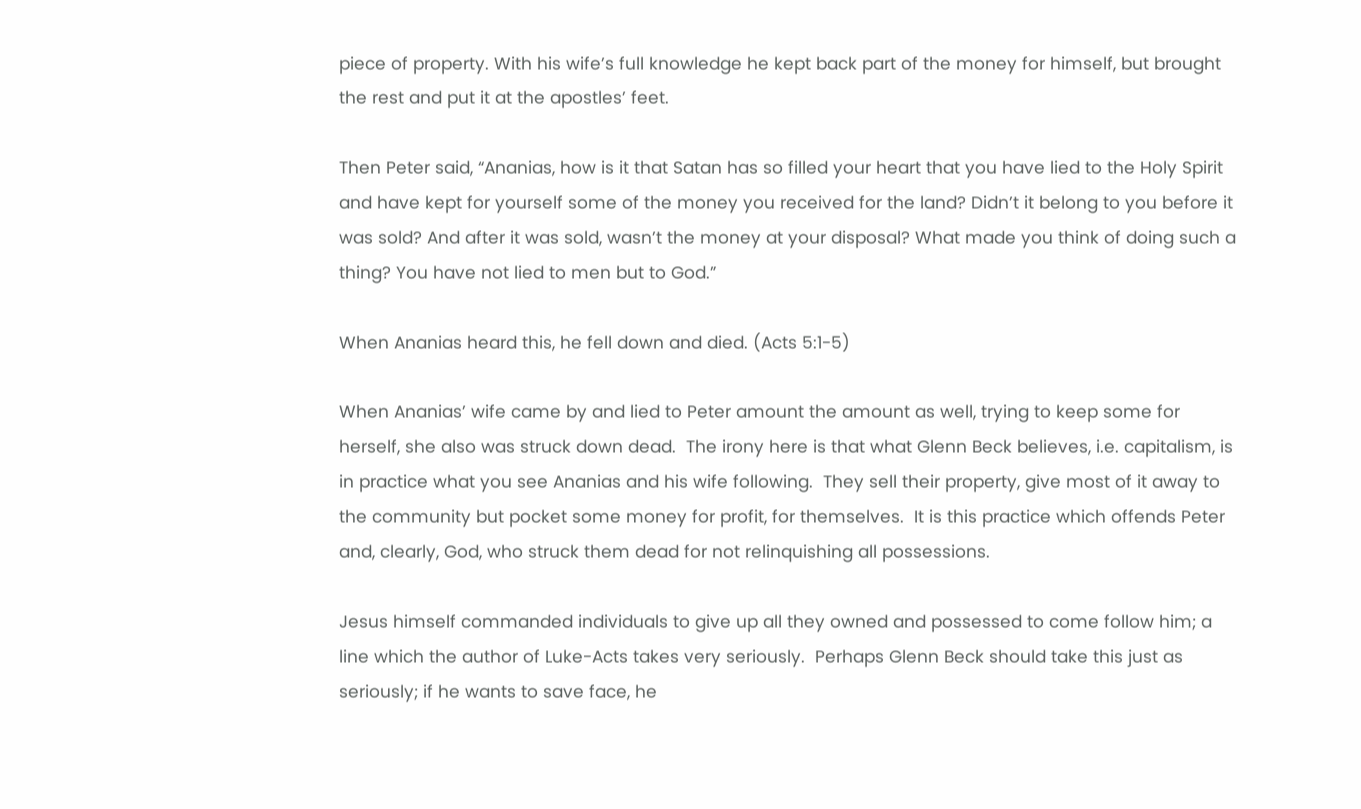piece of property. With his wife’s full knowledge he kept back part of the money for himself, but brought the rest and put it at the apostles’ feet.

Then Peter said, “Ananias, how is it that Satan has so filled your heart that you have lied to the Holy Spirit and have kept for yourself some of the money you received for the land? Didn’t it belong to you before it was sold? And after it was sold, wasn’t the money at your disposal? What made you think of doing such a thing? You have not lied to men but to God.”

When Ananias heard this, he fell down and died. (Acts 5:1-5)

When Ananias’ wife came by and lied to Peter amount the amount as well, trying to keep some for herself, she also was struck down dead.  The irony here is that what Glenn Beck believes, i.e. capitalism, is in practice what you see Ananias and his wife following.  They sell their property, give most of it away to the community but pocket some money for profit, for themselves.  It is this practice which offends Peter and, clearly, God, who struck them dead for not relinquishing all possessions.

Jesus himself commanded individuals to give up all they owned and possessed to come follow him; a line which the author of Luke-Acts takes very seriously.  Perhaps Glenn Beck should take this just as seriously; if he wants to save face, he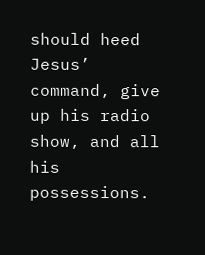should heed Jesus’ command, give up his radio show, and all his possessions.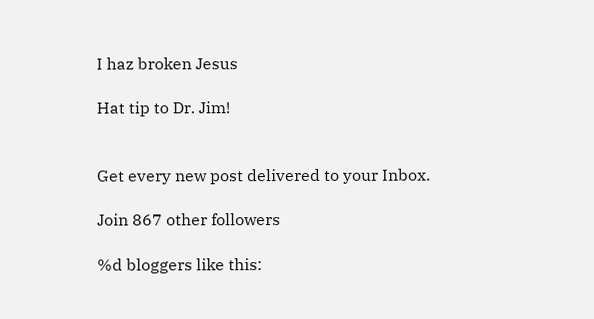I haz broken Jesus

Hat tip to Dr. Jim!


Get every new post delivered to your Inbox.

Join 867 other followers

%d bloggers like this: